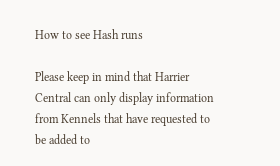How to see Hash runs

Please keep in mind that Harrier Central can only display information from Kennels that have requested to be added to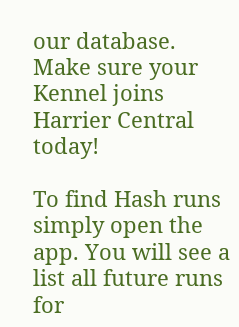our database. Make sure your Kennel joins Harrier Central today!

To find Hash runs simply open the app. You will see a list all future runs for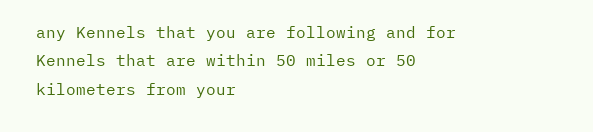any Kennels that you are following and for Kennels that are within 50 miles or 50 kilometers from your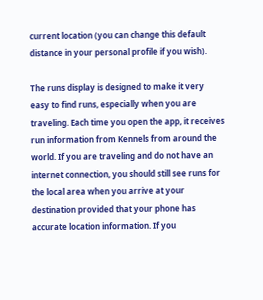current location (you can change this default distance in your personal profile if you wish).

The runs display is designed to make it very easy to find runs, especially when you are traveling. Each time you open the app, it receives run information from Kennels from around the world. If you are traveling and do not have an internet connection, you should still see runs for the local area when you arrive at your destination provided that your phone has accurate location information. If you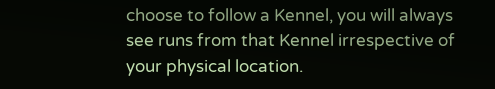choose to follow a Kennel, you will always see runs from that Kennel irrespective of your physical location.